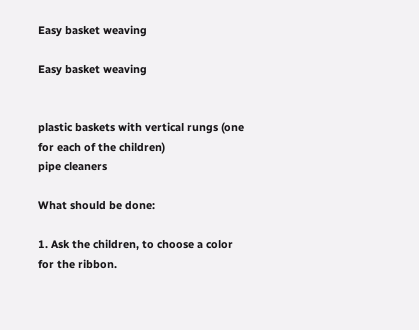Easy basket weaving

Easy basket weaving


plastic baskets with vertical rungs (one for each of the children)
pipe cleaners

What should be done:

1. Ask the children, to choose a color for the ribbon.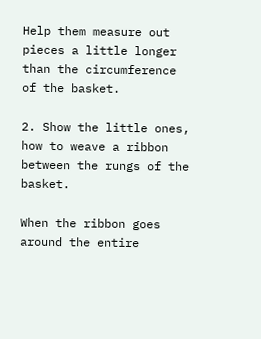Help them measure out pieces a little longer than the circumference of the basket.

2. Show the little ones, how to weave a ribbon between the rungs of the basket.

When the ribbon goes around the entire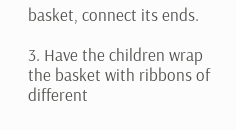basket, connect its ends.

3. Have the children wrap the basket with ribbons of different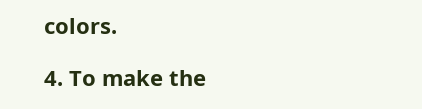colors.

4. To make the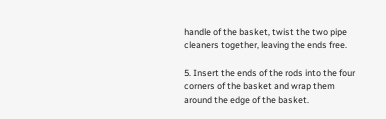handle of the basket, twist the two pipe cleaners together, leaving the ends free.

5. Insert the ends of the rods into the four corners of the basket and wrap them around the edge of the basket.